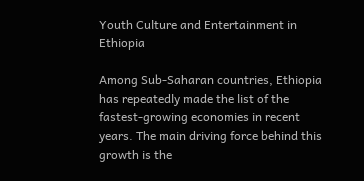Youth Culture and Entertainment in Ethiopia

Among Sub-Saharan countries, Ethiopia has repeatedly made the list of the fastest-growing economies in recent years. The main driving force behind this growth is the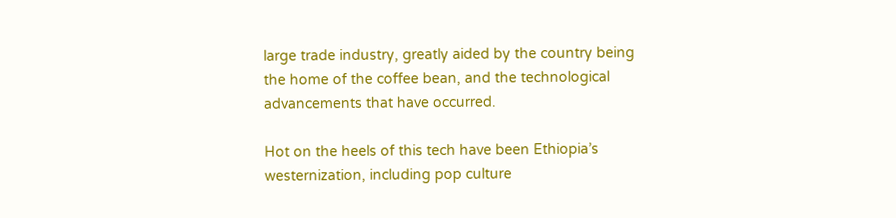large trade industry, greatly aided by the country being the home of the coffee bean, and the technological advancements that have occurred.

Hot on the heels of this tech have been Ethiopia’s westernization, including pop culture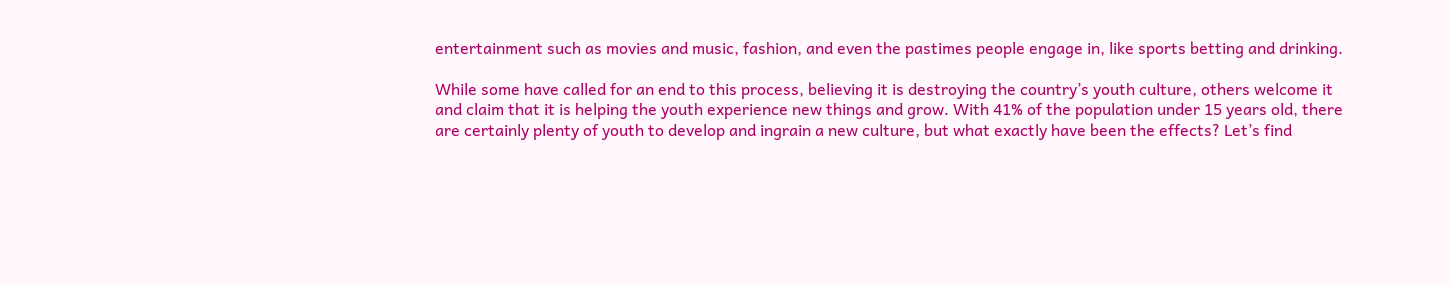entertainment such as movies and music, fashion, and even the pastimes people engage in, like sports betting and drinking.

While some have called for an end to this process, believing it is destroying the country’s youth culture, others welcome it and claim that it is helping the youth experience new things and grow. With 41% of the population under 15 years old, there are certainly plenty of youth to develop and ingrain a new culture, but what exactly have been the effects? Let’s find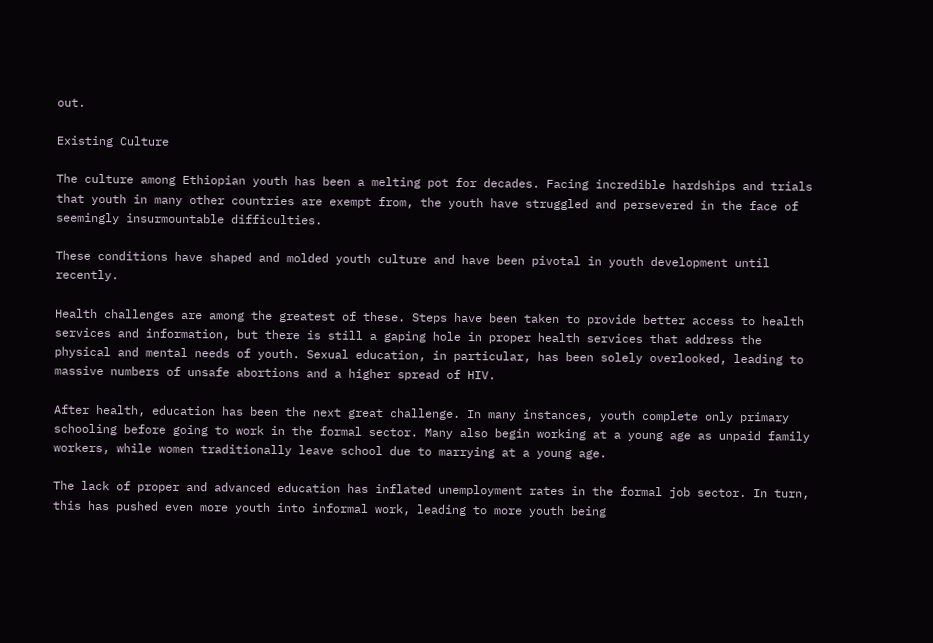out.

Existing Culture

The culture among Ethiopian youth has been a melting pot for decades. Facing incredible hardships and trials that youth in many other countries are exempt from, the youth have struggled and persevered in the face of seemingly insurmountable difficulties.

These conditions have shaped and molded youth culture and have been pivotal in youth development until recently.

Health challenges are among the greatest of these. Steps have been taken to provide better access to health services and information, but there is still a gaping hole in proper health services that address the physical and mental needs of youth. Sexual education, in particular, has been solely overlooked, leading to massive numbers of unsafe abortions and a higher spread of HIV.

After health, education has been the next great challenge. In many instances, youth complete only primary schooling before going to work in the formal sector. Many also begin working at a young age as unpaid family workers, while women traditionally leave school due to marrying at a young age.

The lack of proper and advanced education has inflated unemployment rates in the formal job sector. In turn, this has pushed even more youth into informal work, leading to more youth being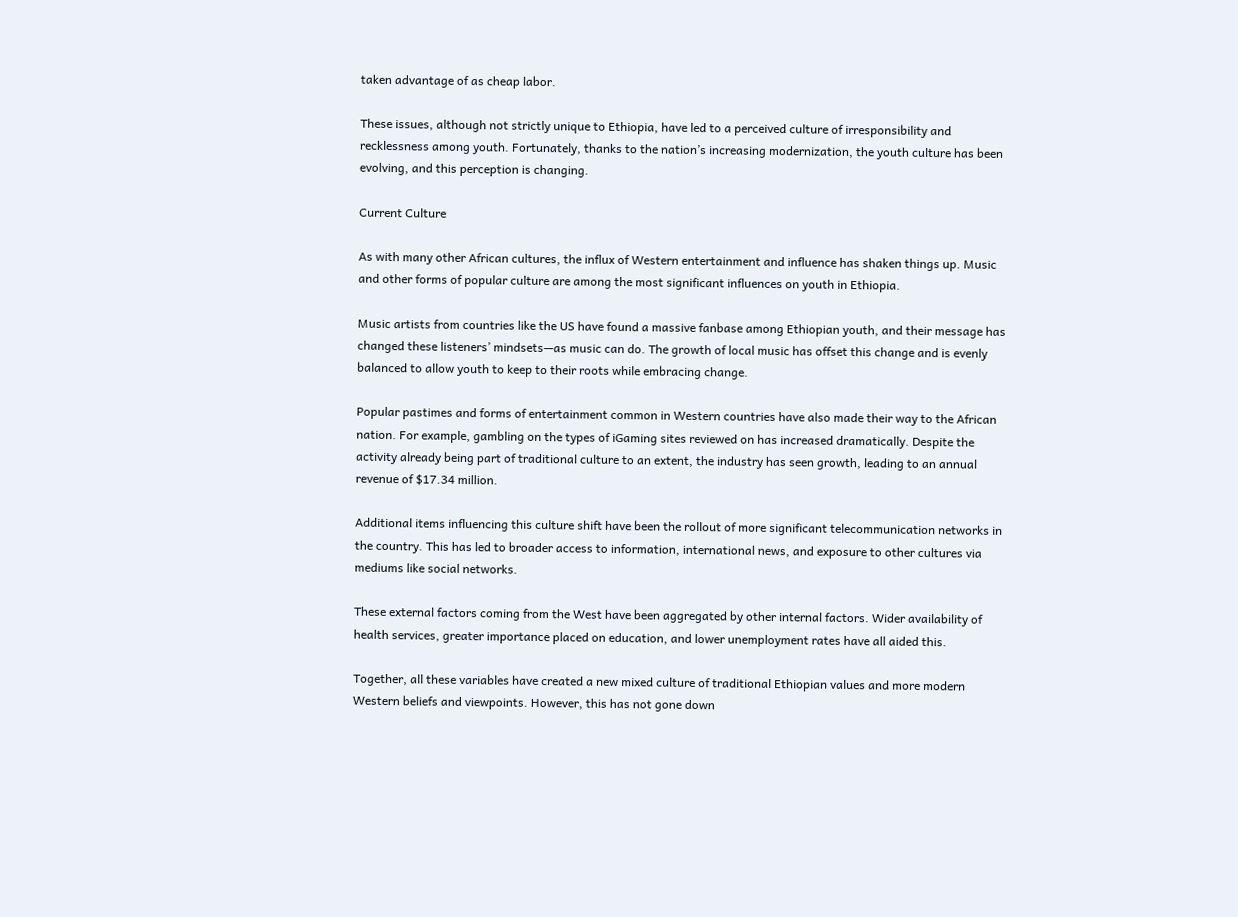taken advantage of as cheap labor.

These issues, although not strictly unique to Ethiopia, have led to a perceived culture of irresponsibility and recklessness among youth. Fortunately, thanks to the nation’s increasing modernization, the youth culture has been evolving, and this perception is changing.

Current Culture

As with many other African cultures, the influx of Western entertainment and influence has shaken things up. Music and other forms of popular culture are among the most significant influences on youth in Ethiopia.

Music artists from countries like the US have found a massive fanbase among Ethiopian youth, and their message has changed these listeners’ mindsets—as music can do. The growth of local music has offset this change and is evenly balanced to allow youth to keep to their roots while embracing change.

Popular pastimes and forms of entertainment common in Western countries have also made their way to the African nation. For example, gambling on the types of iGaming sites reviewed on has increased dramatically. Despite the activity already being part of traditional culture to an extent, the industry has seen growth, leading to an annual revenue of $17.34 million.

Additional items influencing this culture shift have been the rollout of more significant telecommunication networks in the country. This has led to broader access to information, international news, and exposure to other cultures via mediums like social networks.

These external factors coming from the West have been aggregated by other internal factors. Wider availability of health services, greater importance placed on education, and lower unemployment rates have all aided this.

Together, all these variables have created a new mixed culture of traditional Ethiopian values and more modern Western beliefs and viewpoints. However, this has not gone down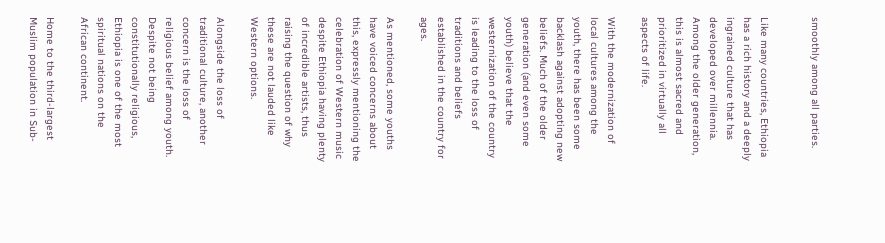smoothly among all parties.


Like many countries, Ethiopia has a rich history and a deeply ingrained culture that has developed over millennia. Among the older generation, this is almost sacred and prioritized in virtually all aspects of life.

With the modernization of local cultures among the youth, there has been some backlash against adopting new beliefs. Much of the older generation (and even some youth) believe that the westernization of the country is leading to the loss of traditions and beliefs established in the country for ages.

As mentioned, some youths have voiced concerns about this, expressly mentioning the celebration of Western music despite Ethiopia having plenty of incredible artists, thus raising the question of why these are not lauded like Western options.

Alongside the loss of traditional culture, another concern is the loss of religious belief among youth. Despite not being constitutionally religious, Ethiopia is one of the most spiritual nations on the African continent.

Home to the third-largest Muslim population in Sub-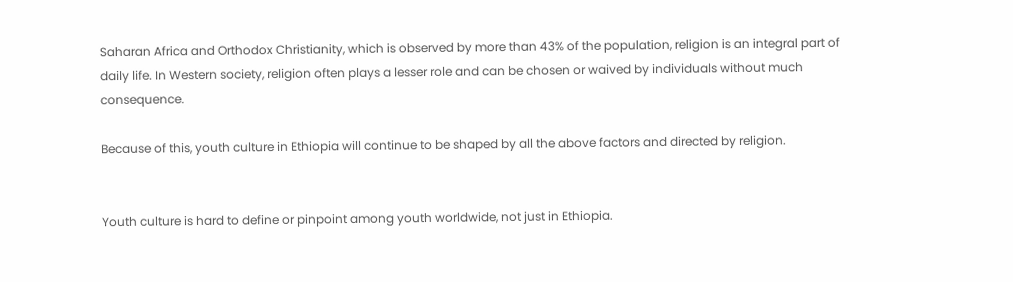Saharan Africa and Orthodox Christianity, which is observed by more than 43% of the population, religion is an integral part of daily life. In Western society, religion often plays a lesser role and can be chosen or waived by individuals without much consequence.

Because of this, youth culture in Ethiopia will continue to be shaped by all the above factors and directed by religion.


Youth culture is hard to define or pinpoint among youth worldwide, not just in Ethiopia.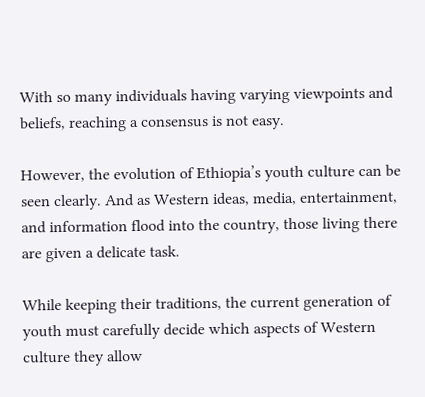With so many individuals having varying viewpoints and beliefs, reaching a consensus is not easy.

However, the evolution of Ethiopia’s youth culture can be seen clearly. And as Western ideas, media, entertainment, and information flood into the country, those living there are given a delicate task.

While keeping their traditions, the current generation of youth must carefully decide which aspects of Western culture they allow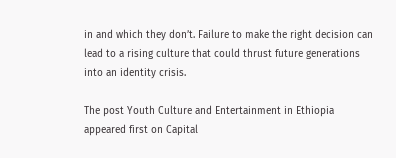in and which they don’t. Failure to make the right decision can lead to a rising culture that could thrust future generations into an identity crisis.

The post Youth Culture and Entertainment in Ethiopia appeared first on Capital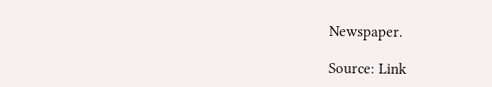Newspaper.

Source: Link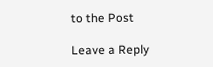to the Post

Leave a Reply